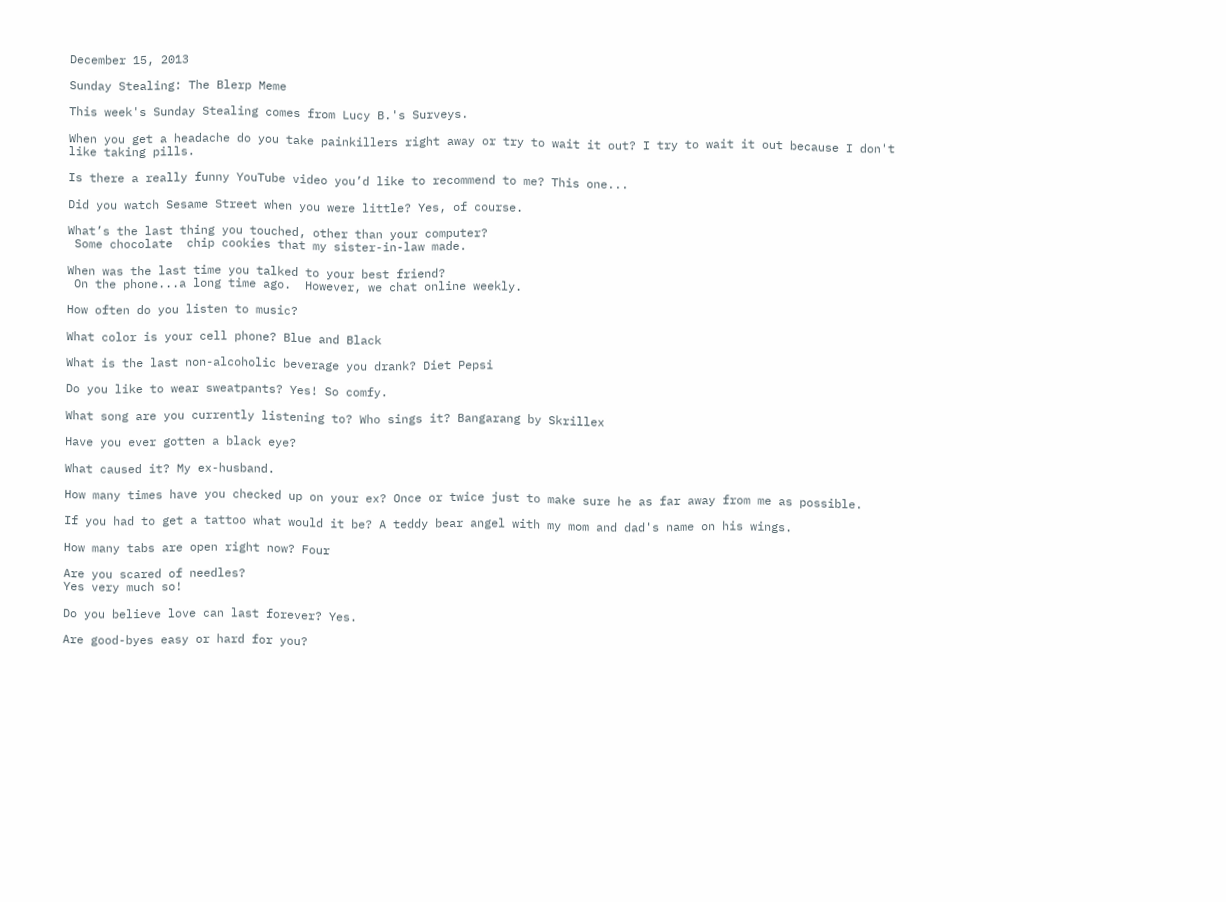December 15, 2013

Sunday Stealing: The Blerp Meme

This week's Sunday Stealing comes from Lucy B.'s Surveys.

When you get a headache do you take painkillers right away or try to wait it out? I try to wait it out because I don't like taking pills.

Is there a really funny YouTube video you’d like to recommend to me? This one...

Did you watch Sesame Street when you were little? Yes, of course.

What’s the last thing you touched, other than your computer?
 Some chocolate  chip cookies that my sister-in-law made.

When was the last time you talked to your best friend?
 On the phone...a long time ago.  However, we chat online weekly.

How often do you listen to music?

What color is your cell phone? Blue and Black

What is the last non-alcoholic beverage you drank? Diet Pepsi

Do you like to wear sweatpants? Yes! So comfy.

What song are you currently listening to? Who sings it? Bangarang by Skrillex

Have you ever gotten a black eye?

What caused it? My ex-husband.

How many times have you checked up on your ex? Once or twice just to make sure he as far away from me as possible.

If you had to get a tattoo what would it be? A teddy bear angel with my mom and dad's name on his wings.

How many tabs are open right now? Four

Are you scared of needles?
Yes very much so!

Do you believe love can last forever? Yes.

Are good-byes easy or hard for you?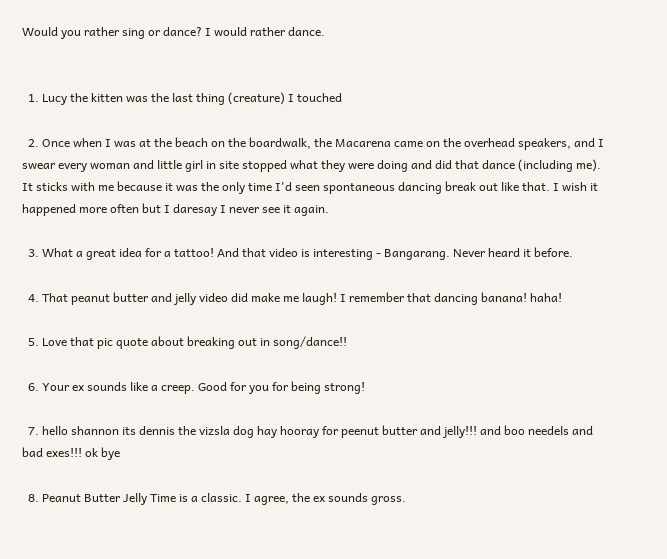Would you rather sing or dance? I would rather dance.


  1. Lucy the kitten was the last thing (creature) I touched

  2. Once when I was at the beach on the boardwalk, the Macarena came on the overhead speakers, and I swear every woman and little girl in site stopped what they were doing and did that dance (including me). It sticks with me because it was the only time I'd seen spontaneous dancing break out like that. I wish it happened more often but I daresay I never see it again.

  3. What a great idea for a tattoo! And that video is interesting - Bangarang. Never heard it before.

  4. That peanut butter and jelly video did make me laugh! I remember that dancing banana! haha!

  5. Love that pic quote about breaking out in song/dance!!

  6. Your ex sounds like a creep. Good for you for being strong!

  7. hello shannon its dennis the vizsla dog hay hooray for peenut butter and jelly!!! and boo needels and bad exes!!! ok bye

  8. Peanut Butter Jelly Time is a classic. I agree, the ex sounds gross.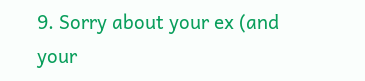9. Sorry about your ex (and your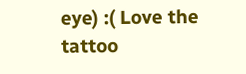eye) :( Love the tattoo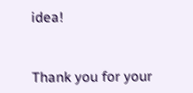idea!


Thank you for your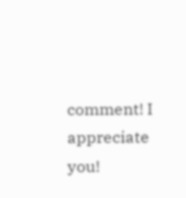comment! I appreciate you!